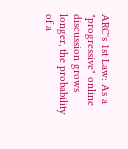ARC's 1st Law: As a "progressive" online discussion grows longer, the probability of a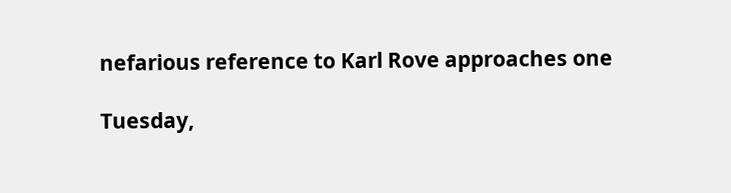nefarious reference to Karl Rove approaches one

Tuesday,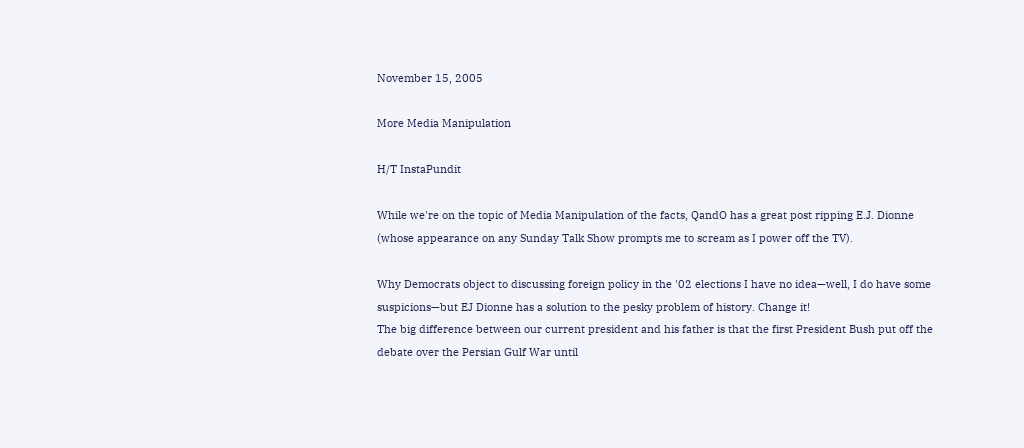November 15, 2005

More Media Manipulation

H/T InstaPundit

While we're on the topic of Media Manipulation of the facts, QandO has a great post ripping E.J. Dionne (whose appearance on any Sunday Talk Show prompts me to scream as I power off the TV).

Why Democrats object to discussing foreign policy in the '02 elections I have no idea—well, I do have some suspicions—but EJ Dionne has a solution to the pesky problem of history. Change it!
The big difference between our current president and his father is that the first President Bush put off the debate over the Persian Gulf War until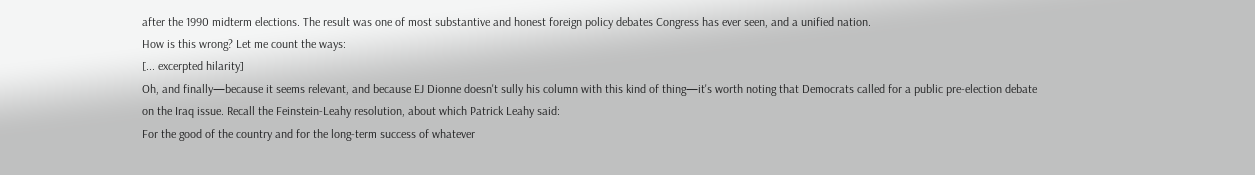after the 1990 midterm elections. The result was one of most substantive and honest foreign policy debates Congress has ever seen, and a unified nation.
How is this wrong? Let me count the ways:
[... excerpted hilarity]
Oh, and finally—because it seems relevant, and because EJ Dionne doesn't sully his column with this kind of thing—it's worth noting that Democrats called for a public pre-election debate on the Iraq issue. Recall the Feinstein-Leahy resolution, about which Patrick Leahy said:
For the good of the country and for the long-term success of whatever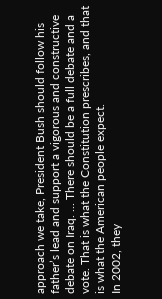approach we take, President Bush should follow his father’s lead and support a vigorous and constructive debate on Iraq. ... There should be a full debate and a vote. That is what the Constitution prescribes, and that is what the American people expect.
In 2002, they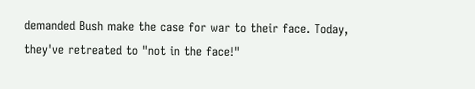demanded Bush make the case for war to their face. Today, they've retreated to "not in the face!"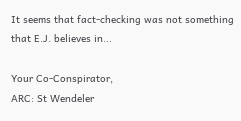It seems that fact-checking was not something that E.J. believes in...

Your Co-Conspirator,
ARC: St Wendeler